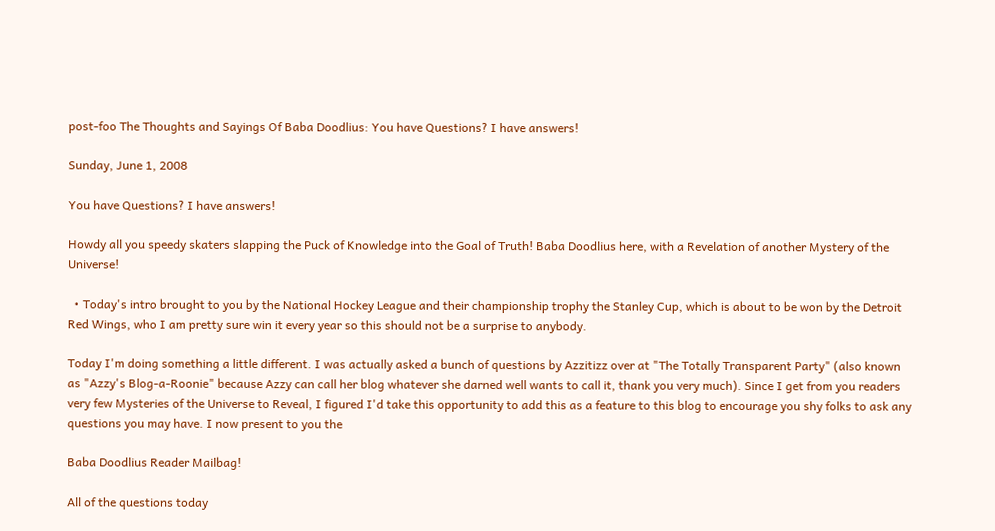post-foo The Thoughts and Sayings Of Baba Doodlius: You have Questions? I have answers!

Sunday, June 1, 2008

You have Questions? I have answers!

Howdy all you speedy skaters slapping the Puck of Knowledge into the Goal of Truth! Baba Doodlius here, with a Revelation of another Mystery of the Universe!

  • Today's intro brought to you by the National Hockey League and their championship trophy the Stanley Cup, which is about to be won by the Detroit Red Wings, who I am pretty sure win it every year so this should not be a surprise to anybody.

Today I'm doing something a little different. I was actually asked a bunch of questions by Azzitizz over at "The Totally Transparent Party" (also known as "Azzy's Blog-a-Roonie" because Azzy can call her blog whatever she darned well wants to call it, thank you very much). Since I get from you readers very few Mysteries of the Universe to Reveal, I figured I'd take this opportunity to add this as a feature to this blog to encourage you shy folks to ask any questions you may have. I now present to you the

Baba Doodlius Reader Mailbag!

All of the questions today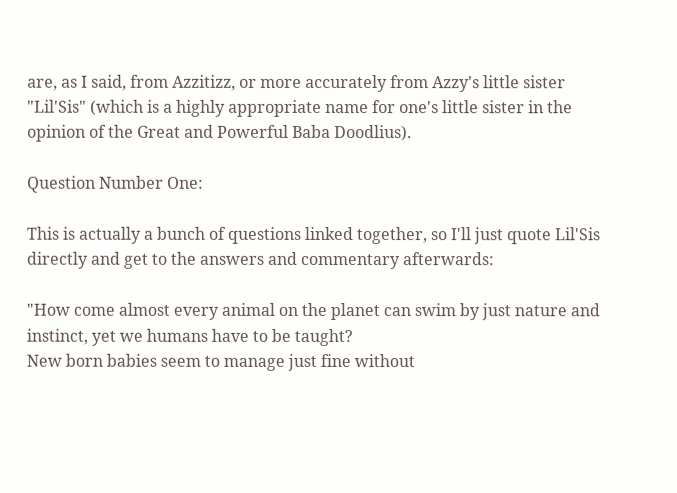are, as I said, from Azzitizz, or more accurately from Azzy's little sister "Lil'Sis" (which is a highly appropriate name for one's little sister in the opinion of the Great and Powerful Baba Doodlius).

Question Number One:

This is actually a bunch of questions linked together, so I'll just quote Lil'Sis directly and get to the answers and commentary afterwards:

"How come almost every animal on the planet can swim by just nature and instinct, yet we humans have to be taught?
New born babies seem to manage just fine without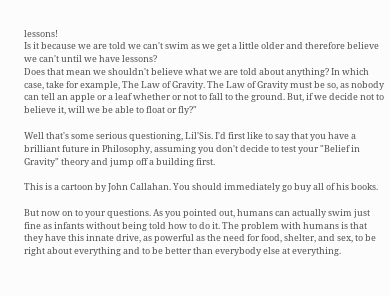lessons!
Is it because we are told we can't swim as we get a little older and therefore believe we can't until we have lessons?
Does that mean we shouldn't believe what we are told about anything? In which case, take for example, The Law of Gravity. The Law of Gravity must be so, as nobody can tell an apple or a leaf whether or not to fall to the ground. But, if we decide not to believe it, will we be able to float or fly?"

Well that's some serious questioning, Lil'Sis. I'd first like to say that you have a brilliant future in Philosophy, assuming you don't decide to test your "Belief in Gravity" theory and jump off a building first.

This is a cartoon by John Callahan. You should immediately go buy all of his books.

But now on to your questions. As you pointed out, humans can actually swim just fine as infants without being told how to do it. The problem with humans is that they have this innate drive, as powerful as the need for food, shelter, and sex, to be right about everything and to be better than everybody else at everything.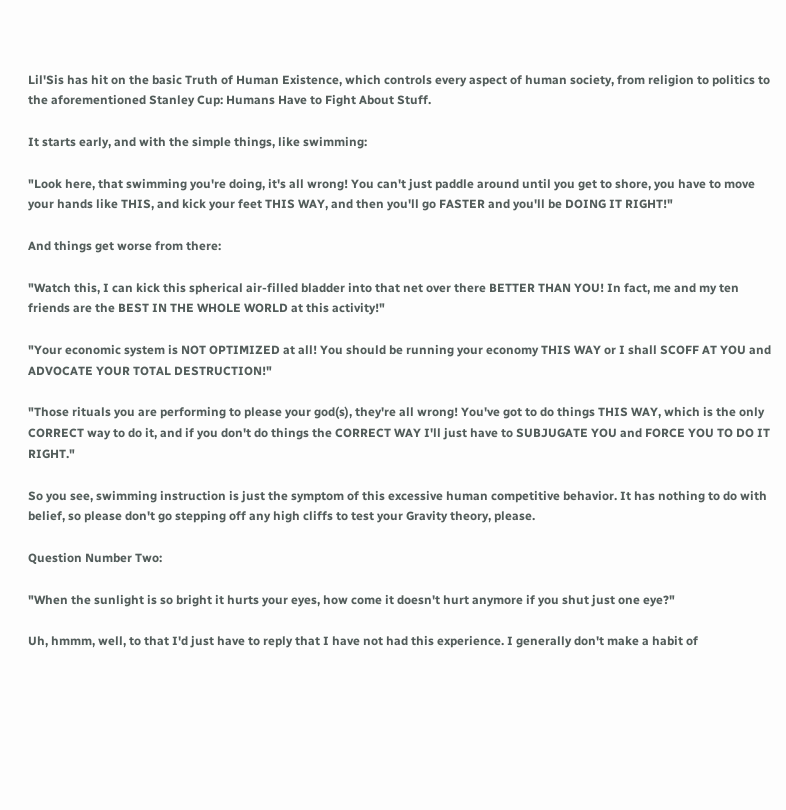Lil'Sis has hit on the basic Truth of Human Existence, which controls every aspect of human society, from religion to politics to the aforementioned Stanley Cup: Humans Have to Fight About Stuff.

It starts early, and with the simple things, like swimming:

"Look here, that swimming you're doing, it's all wrong! You can't just paddle around until you get to shore, you have to move your hands like THIS, and kick your feet THIS WAY, and then you'll go FASTER and you'll be DOING IT RIGHT!"

And things get worse from there:

"Watch this, I can kick this spherical air-filled bladder into that net over there BETTER THAN YOU! In fact, me and my ten friends are the BEST IN THE WHOLE WORLD at this activity!"

"Your economic system is NOT OPTIMIZED at all! You should be running your economy THIS WAY or I shall SCOFF AT YOU and ADVOCATE YOUR TOTAL DESTRUCTION!"

"Those rituals you are performing to please your god(s), they're all wrong! You've got to do things THIS WAY, which is the only CORRECT way to do it, and if you don't do things the CORRECT WAY I'll just have to SUBJUGATE YOU and FORCE YOU TO DO IT RIGHT."

So you see, swimming instruction is just the symptom of this excessive human competitive behavior. It has nothing to do with belief, so please don't go stepping off any high cliffs to test your Gravity theory, please.

Question Number Two:

"When the sunlight is so bright it hurts your eyes, how come it doesn't hurt anymore if you shut just one eye?"

Uh, hmmm, well, to that I'd just have to reply that I have not had this experience. I generally don't make a habit of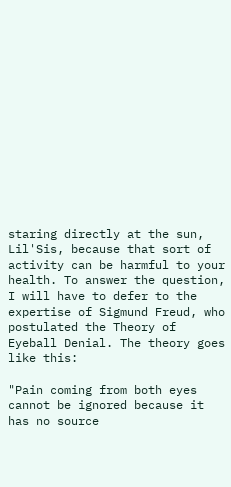staring directly at the sun, Lil'Sis, because that sort of activity can be harmful to your health. To answer the question, I will have to defer to the expertise of Sigmund Freud, who postulated the Theory of Eyeball Denial. The theory goes like this:

"Pain coming from both eyes cannot be ignored because it has no source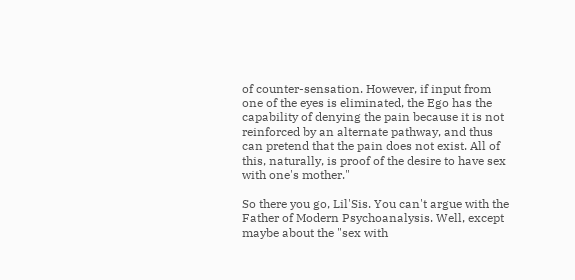of counter-sensation. However, if input from one of the eyes is eliminated, the Ego has the capability of denying the pain because it is not reinforced by an alternate pathway, and thus can pretend that the pain does not exist. All of this, naturally, is proof of the desire to have sex with one's mother."

So there you go, Lil'Sis. You can't argue with the Father of Modern Psychoanalysis. Well, except maybe about the "sex with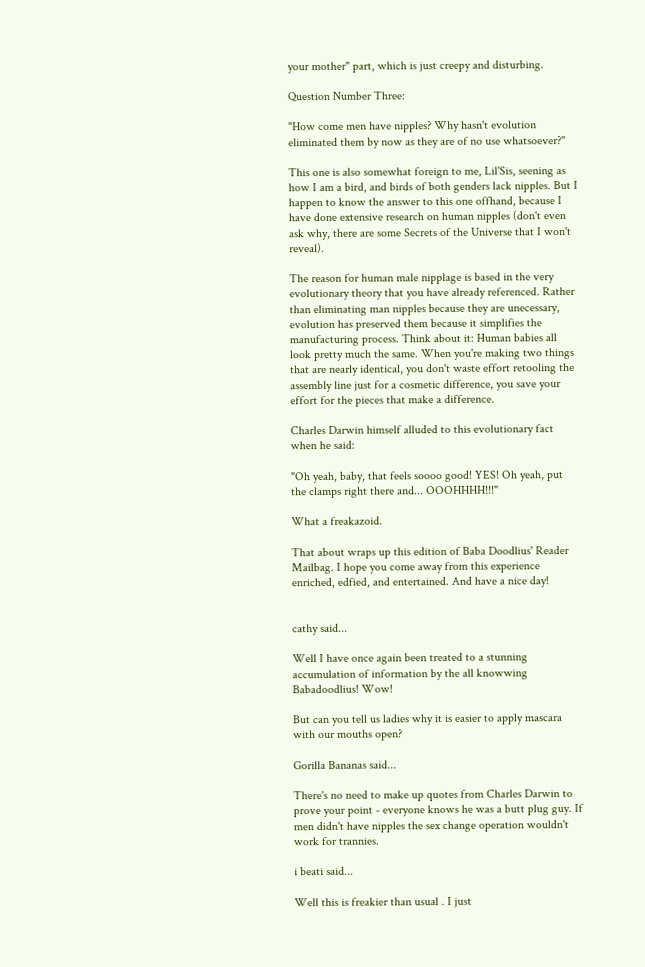your mother" part, which is just creepy and disturbing.

Question Number Three:

"How come men have nipples? Why hasn't evolution eliminated them by now as they are of no use whatsoever?"

This one is also somewhat foreign to me, Lil'Sis, seening as how I am a bird, and birds of both genders lack nipples. But I happen to know the answer to this one offhand, because I have done extensive research on human nipples (don't even ask why, there are some Secrets of the Universe that I won't reveal).

The reason for human male nipplage is based in the very evolutionary theory that you have already referenced. Rather than eliminating man nipples because they are unecessary, evolution has preserved them because it simplifies the manufacturing process. Think about it: Human babies all look pretty much the same. When you're making two things that are nearly identical, you don't waste effort retooling the assembly line just for a cosmetic difference, you save your effort for the pieces that make a difference.

Charles Darwin himself alluded to this evolutionary fact when he said:

"Oh yeah, baby, that feels soooo good! YES! Oh yeah, put the clamps right there and... OOOHHHH!!!"

What a freakazoid.

That about wraps up this edition of Baba Doodlius' Reader Mailbag. I hope you come away from this experience enriched, edfied, and entertained. And have a nice day!


cathy said...

Well I have once again been treated to a stunning accumulation of information by the all knowwing Babadoodlius! Wow!

But can you tell us ladies why it is easier to apply mascara with our mouths open?

Gorilla Bananas said...

There's no need to make up quotes from Charles Darwin to prove your point - everyone knows he was a butt plug guy. If men didn't have nipples the sex change operation wouldn't work for trannies.

i beati said...

Well this is freakier than usual . I just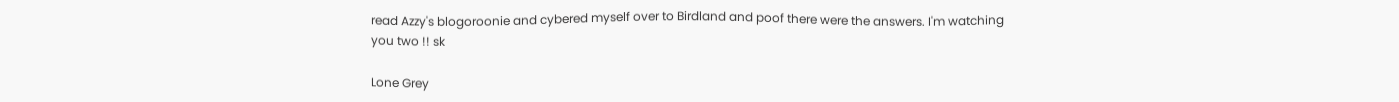read Azzy's blogoroonie and cybered myself over to Birdland and poof there were the answers. I'm watching you two !! sk

Lone Grey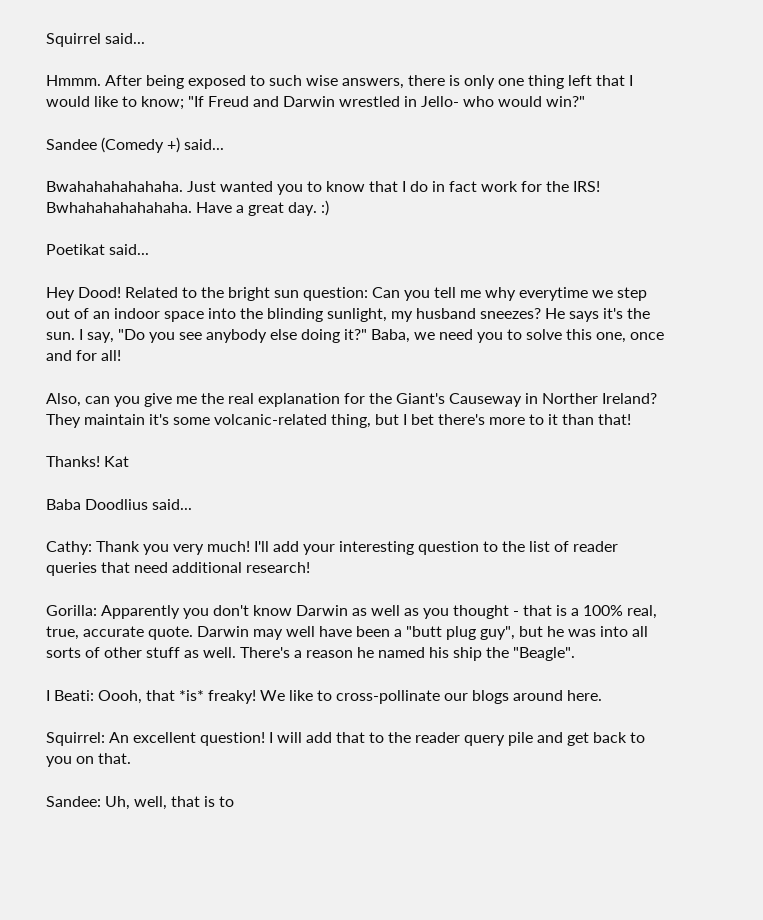Squirrel said...

Hmmm. After being exposed to such wise answers, there is only one thing left that I would like to know; "If Freud and Darwin wrestled in Jello- who would win?"

Sandee (Comedy +) said...

Bwahahahahahaha. Just wanted you to know that I do in fact work for the IRS! Bwhahahahahahaha. Have a great day. :)

Poetikat said...

Hey Dood! Related to the bright sun question: Can you tell me why everytime we step out of an indoor space into the blinding sunlight, my husband sneezes? He says it's the sun. I say, "Do you see anybody else doing it?" Baba, we need you to solve this one, once and for all!

Also, can you give me the real explanation for the Giant's Causeway in Norther Ireland? They maintain it's some volcanic-related thing, but I bet there's more to it than that!

Thanks! Kat

Baba Doodlius said...

Cathy: Thank you very much! I'll add your interesting question to the list of reader queries that need additional research!

Gorilla: Apparently you don't know Darwin as well as you thought - that is a 100% real, true, accurate quote. Darwin may well have been a "butt plug guy", but he was into all sorts of other stuff as well. There's a reason he named his ship the "Beagle".

I Beati: Oooh, that *is* freaky! We like to cross-pollinate our blogs around here.

Squirrel: An excellent question! I will add that to the reader query pile and get back to you on that.

Sandee: Uh, well, that is to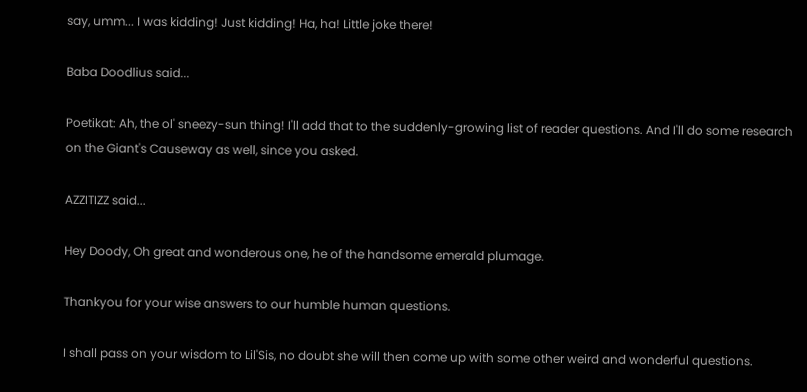say, umm... I was kidding! Just kidding! Ha, ha! Little joke there!

Baba Doodlius said...

Poetikat: Ah, the ol' sneezy-sun thing! I'll add that to the suddenly-growing list of reader questions. And I'll do some research on the Giant's Causeway as well, since you asked.

AZZITIZZ said...

Hey Doody, Oh great and wonderous one, he of the handsome emerald plumage.

Thankyou for your wise answers to our humble human questions.

I shall pass on your wisdom to Lil'Sis, no doubt she will then come up with some other weird and wonderful questions.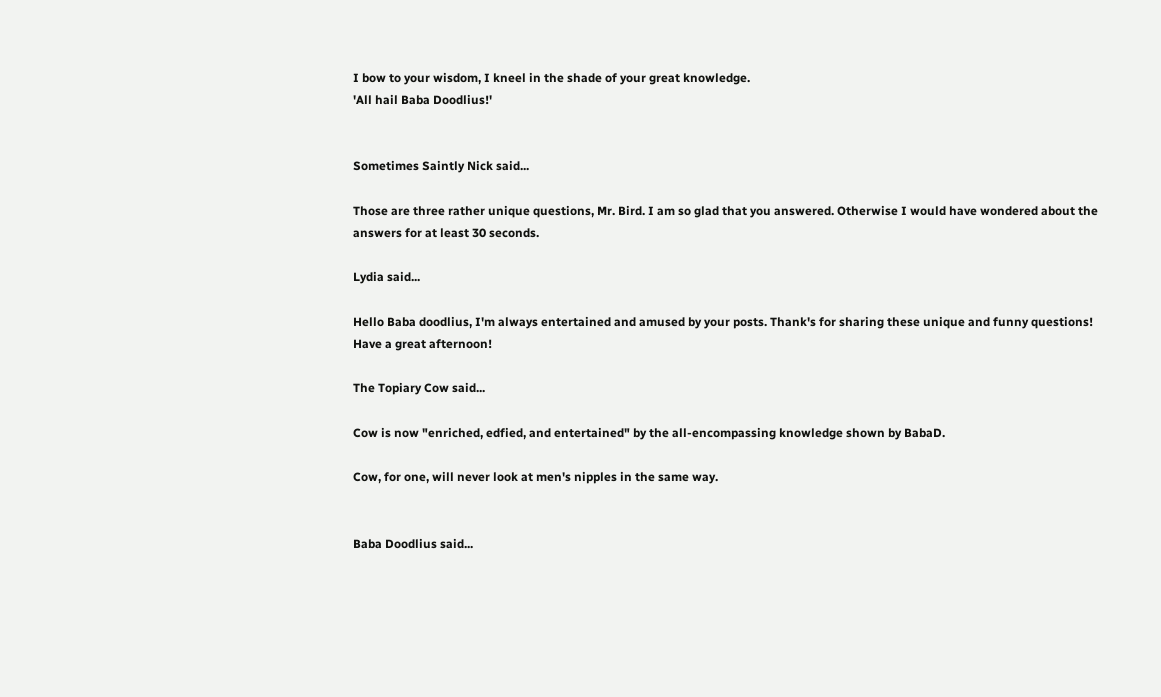I bow to your wisdom, I kneel in the shade of your great knowledge.
'All hail Baba Doodlius!'


Sometimes Saintly Nick said...

Those are three rather unique questions, Mr. Bird. I am so glad that you answered. Otherwise I would have wondered about the answers for at least 30 seconds.

Lydia said...

Hello Baba doodlius, I'm always entertained and amused by your posts. Thank's for sharing these unique and funny questions! Have a great afternoon!

The Topiary Cow said...

Cow is now "enriched, edfied, and entertained" by the all-encompassing knowledge shown by BabaD.

Cow, for one, will never look at men's nipples in the same way.


Baba Doodlius said...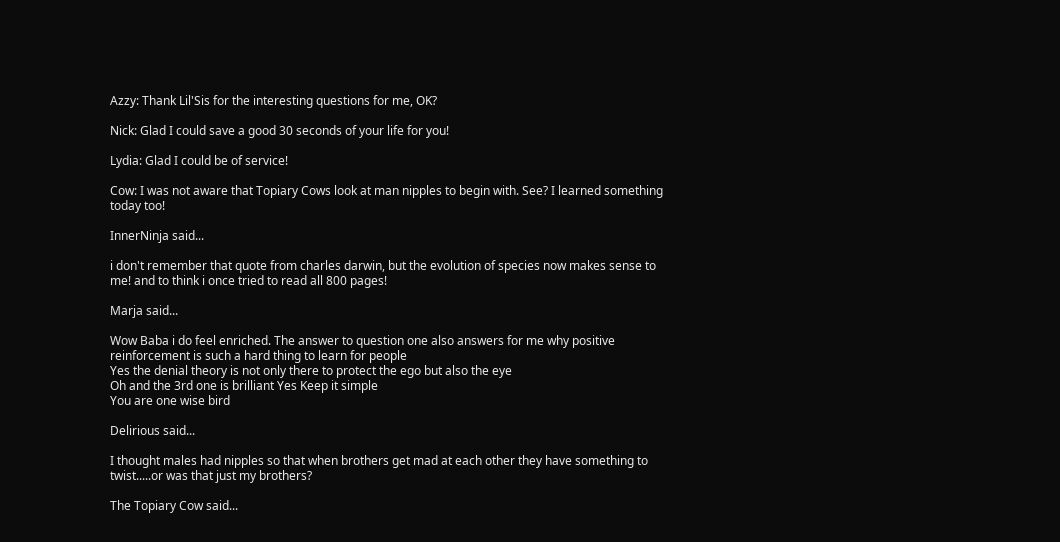Azzy: Thank Lil'Sis for the interesting questions for me, OK?

Nick: Glad I could save a good 30 seconds of your life for you!

Lydia: Glad I could be of service!

Cow: I was not aware that Topiary Cows look at man nipples to begin with. See? I learned something today too!

InnerNinja said...

i don't remember that quote from charles darwin, but the evolution of species now makes sense to me! and to think i once tried to read all 800 pages!

Marja said...

Wow Baba i do feel enriched. The answer to question one also answers for me why positive reinforcement is such a hard thing to learn for people
Yes the denial theory is not only there to protect the ego but also the eye
Oh and the 3rd one is brilliant Yes Keep it simple
You are one wise bird

Delirious said...

I thought males had nipples so that when brothers get mad at each other they have something to twist.....or was that just my brothers?

The Topiary Cow said...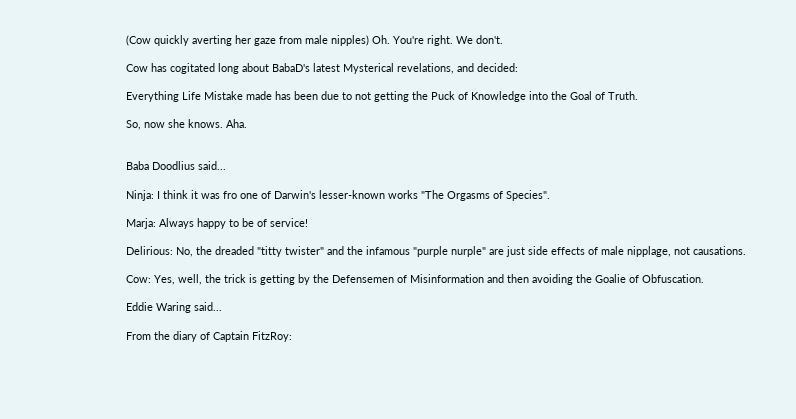(Cow quickly averting her gaze from male nipples) Oh. You're right. We don't.

Cow has cogitated long about BabaD's latest Mysterical revelations, and decided:

Everything Life Mistake made has been due to not getting the Puck of Knowledge into the Goal of Truth.

So, now she knows. Aha.


Baba Doodlius said...

Ninja: I think it was fro one of Darwin's lesser-known works "The Orgasms of Species".

Marja: Always happy to be of service!

Delirious: No, the dreaded "titty twister" and the infamous "purple nurple" are just side effects of male nipplage, not causations.

Cow: Yes, well, the trick is getting by the Defensemen of Misinformation and then avoiding the Goalie of Obfuscation.

Eddie Waring said...

From the diary of Captain FitzRoy: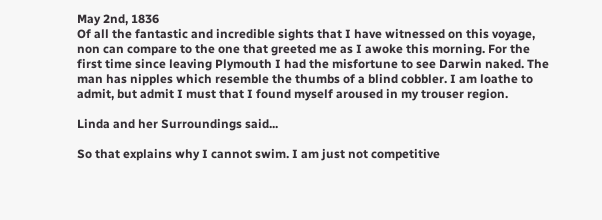May 2nd, 1836
Of all the fantastic and incredible sights that I have witnessed on this voyage, non can compare to the one that greeted me as I awoke this morning. For the first time since leaving Plymouth I had the misfortune to see Darwin naked. The man has nipples which resemble the thumbs of a blind cobbler. I am loathe to admit, but admit I must that I found myself aroused in my trouser region.

Linda and her Surroundings said...

So that explains why I cannot swim. I am just not competitive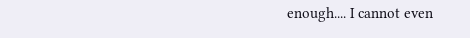enough.... I cannot even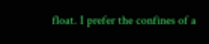float. I prefer the confines of a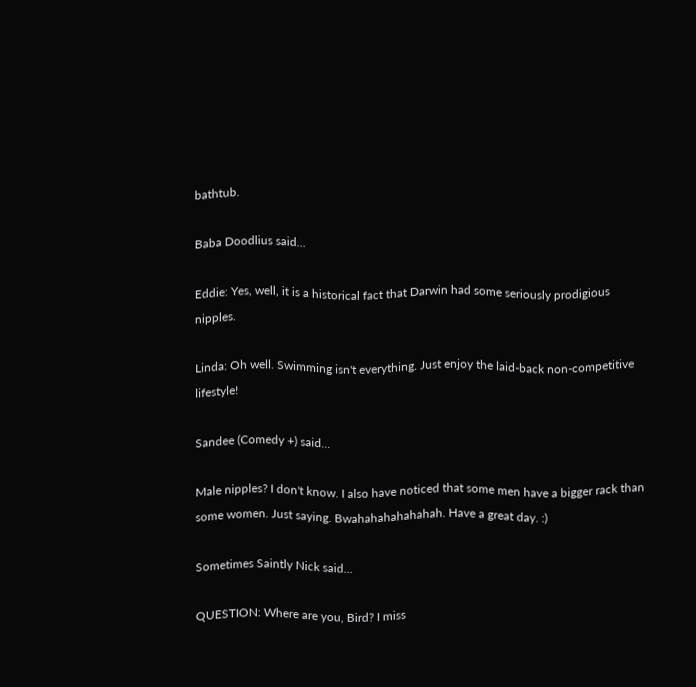bathtub.

Baba Doodlius said...

Eddie: Yes, well, it is a historical fact that Darwin had some seriously prodigious nipples.

Linda: Oh well. Swimming isn't everything. Just enjoy the laid-back non-competitive lifestyle!

Sandee (Comedy +) said...

Male nipples? I don't know. I also have noticed that some men have a bigger rack than some women. Just saying. Bwahahahahahahah. Have a great day. :)

Sometimes Saintly Nick said...

QUESTION: Where are you, Bird? I miss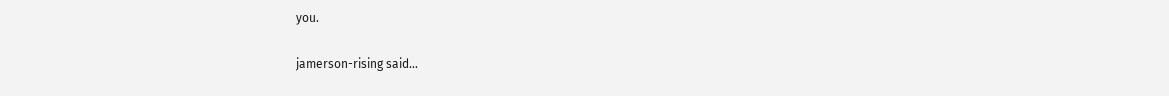you.

jamerson-rising said...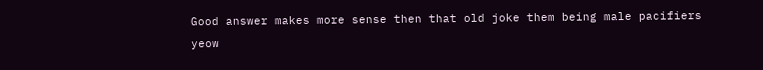Good answer makes more sense then that old joke them being male pacifiers yeow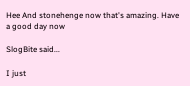Hee And stonehenge now that's amazing. Have a good day now

SlogBite said...

I just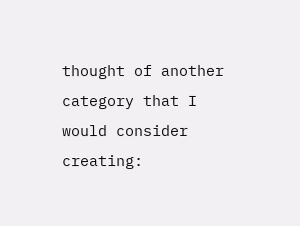thought of another category that I would consider creating: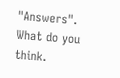"Answers". What do you think.